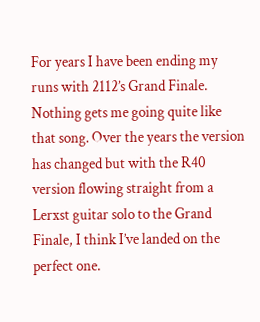For years I have been ending my runs with 2112’s Grand Finale. Nothing gets me going quite like that song. Over the years the version has changed but with the R40 version flowing straight from a Lerxst guitar solo to the Grand Finale, I think I’ve landed on the perfect one.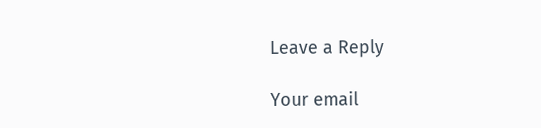Leave a Reply

Your email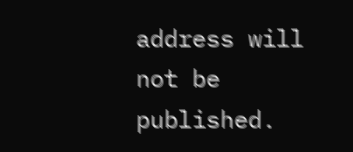address will not be published.